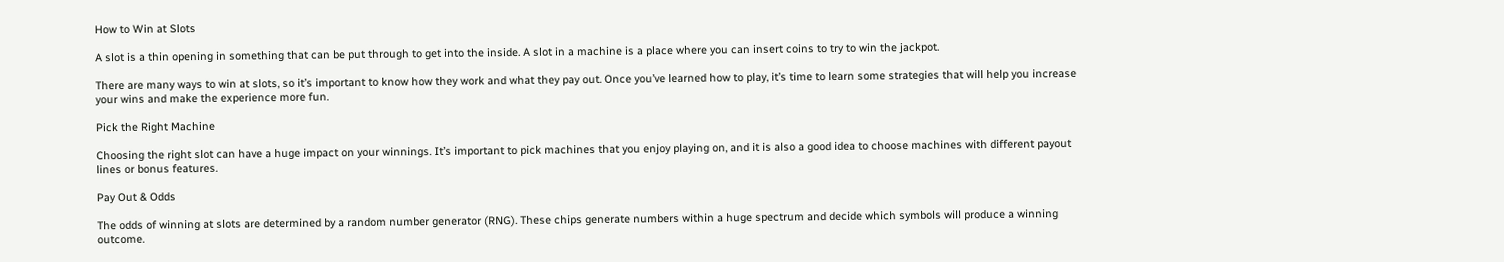How to Win at Slots

A slot is a thin opening in something that can be put through to get into the inside. A slot in a machine is a place where you can insert coins to try to win the jackpot.

There are many ways to win at slots, so it’s important to know how they work and what they pay out. Once you’ve learned how to play, it’s time to learn some strategies that will help you increase your wins and make the experience more fun.

Pick the Right Machine

Choosing the right slot can have a huge impact on your winnings. It’s important to pick machines that you enjoy playing on, and it is also a good idea to choose machines with different payout lines or bonus features.

Pay Out & Odds

The odds of winning at slots are determined by a random number generator (RNG). These chips generate numbers within a huge spectrum and decide which symbols will produce a winning outcome.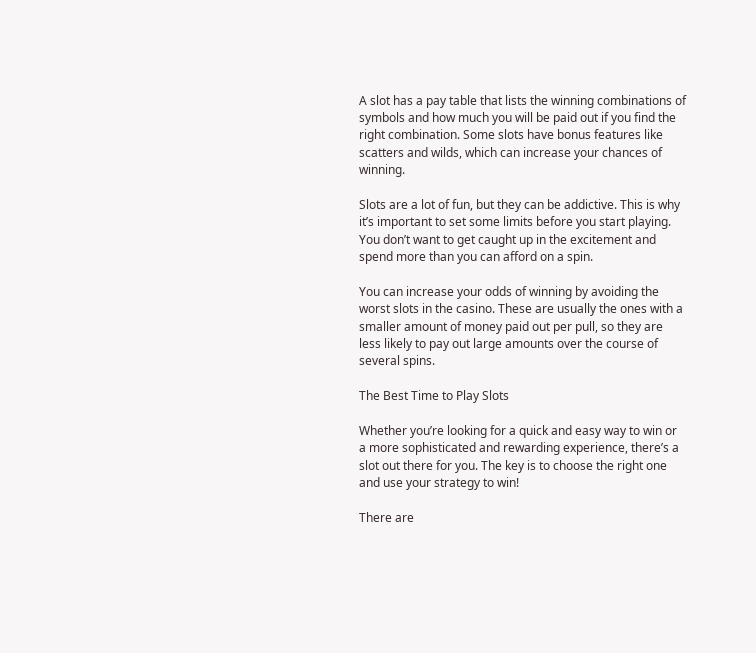A slot has a pay table that lists the winning combinations of symbols and how much you will be paid out if you find the right combination. Some slots have bonus features like scatters and wilds, which can increase your chances of winning.

Slots are a lot of fun, but they can be addictive. This is why it’s important to set some limits before you start playing. You don’t want to get caught up in the excitement and spend more than you can afford on a spin.

You can increase your odds of winning by avoiding the worst slots in the casino. These are usually the ones with a smaller amount of money paid out per pull, so they are less likely to pay out large amounts over the course of several spins.

The Best Time to Play Slots

Whether you’re looking for a quick and easy way to win or a more sophisticated and rewarding experience, there’s a slot out there for you. The key is to choose the right one and use your strategy to win!

There are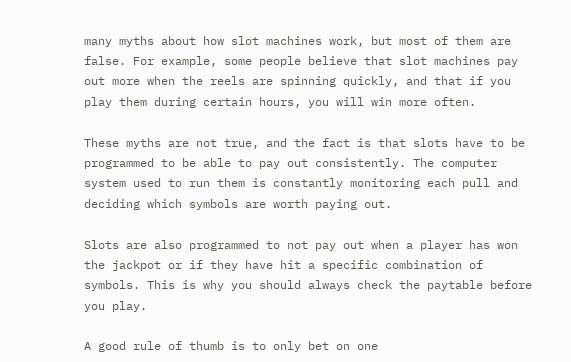many myths about how slot machines work, but most of them are false. For example, some people believe that slot machines pay out more when the reels are spinning quickly, and that if you play them during certain hours, you will win more often.

These myths are not true, and the fact is that slots have to be programmed to be able to pay out consistently. The computer system used to run them is constantly monitoring each pull and deciding which symbols are worth paying out.

Slots are also programmed to not pay out when a player has won the jackpot or if they have hit a specific combination of symbols. This is why you should always check the paytable before you play.

A good rule of thumb is to only bet on one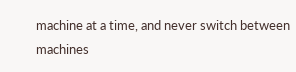machine at a time, and never switch between machines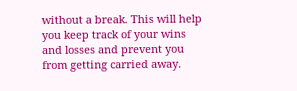without a break. This will help you keep track of your wins and losses and prevent you from getting carried away.